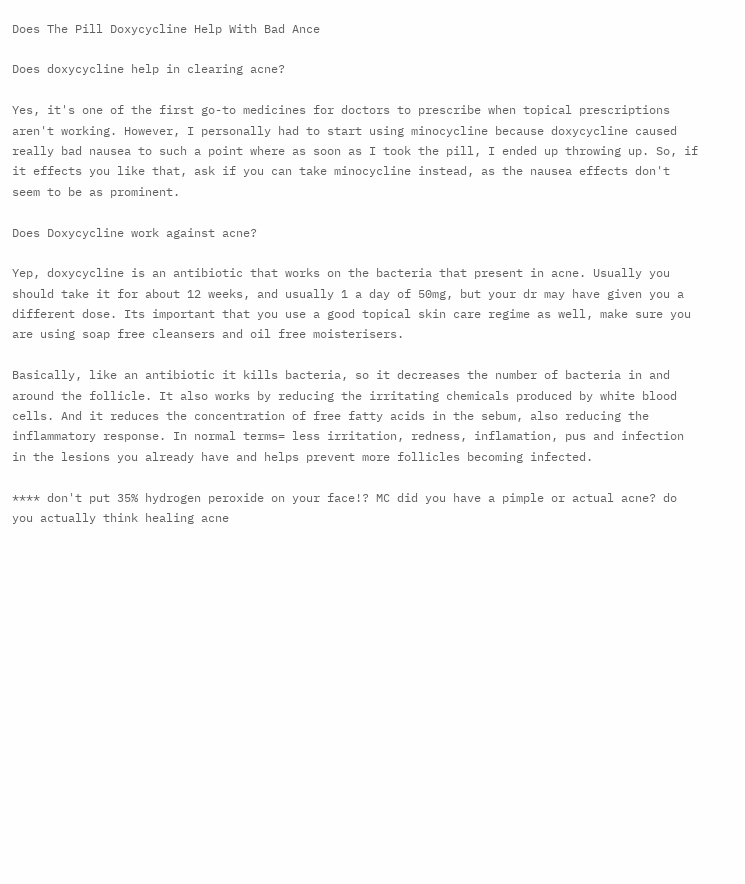Does The Pill Doxycycline Help With Bad Ance

Does doxycycline help in clearing acne?

Yes, it's one of the first go-to medicines for doctors to prescribe when topical prescriptions aren't working. However, I personally had to start using minocycline because doxycycline caused really bad nausea to such a point where as soon as I took the pill, I ended up throwing up. So, if it effects you like that, ask if you can take minocycline instead, as the nausea effects don't seem to be as prominent.

Does Doxycycline work against acne?

Yep, doxycycline is an antibiotic that works on the bacteria that present in acne. Usually you should take it for about 12 weeks, and usually 1 a day of 50mg, but your dr may have given you a different dose. Its important that you use a good topical skin care regime as well, make sure you are using soap free cleansers and oil free moisterisers.

Basically, like an antibiotic it kills bacteria, so it decreases the number of bacteria in and around the follicle. It also works by reducing the irritating chemicals produced by white blood cells. And it reduces the concentration of free fatty acids in the sebum, also reducing the inflammatory response. In normal terms= less irritation, redness, inflamation, pus and infection in the lesions you already have and helps prevent more follicles becoming infected.

**** don't put 35% hydrogen peroxide on your face!? MC did you have a pimple or actual acne? do you actually think healing acne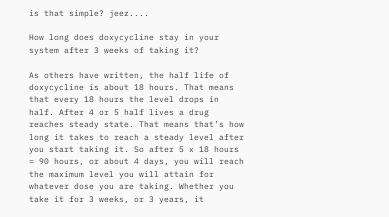is that simple? jeez....

How long does doxycycline stay in your system after 3 weeks of taking it?

As others have written, the half life of doxycycline is about 18 hours. That means that every 18 hours the level drops in half. After 4 or 5 half lives a drug reaches steady state. That means that’s how long it takes to reach a steady level after you start taking it. So after 5 x 18 hours = 90 hours, or about 4 days, you will reach the maximum level you will attain for whatever dose you are taking. Whether you take it for 3 weeks, or 3 years, it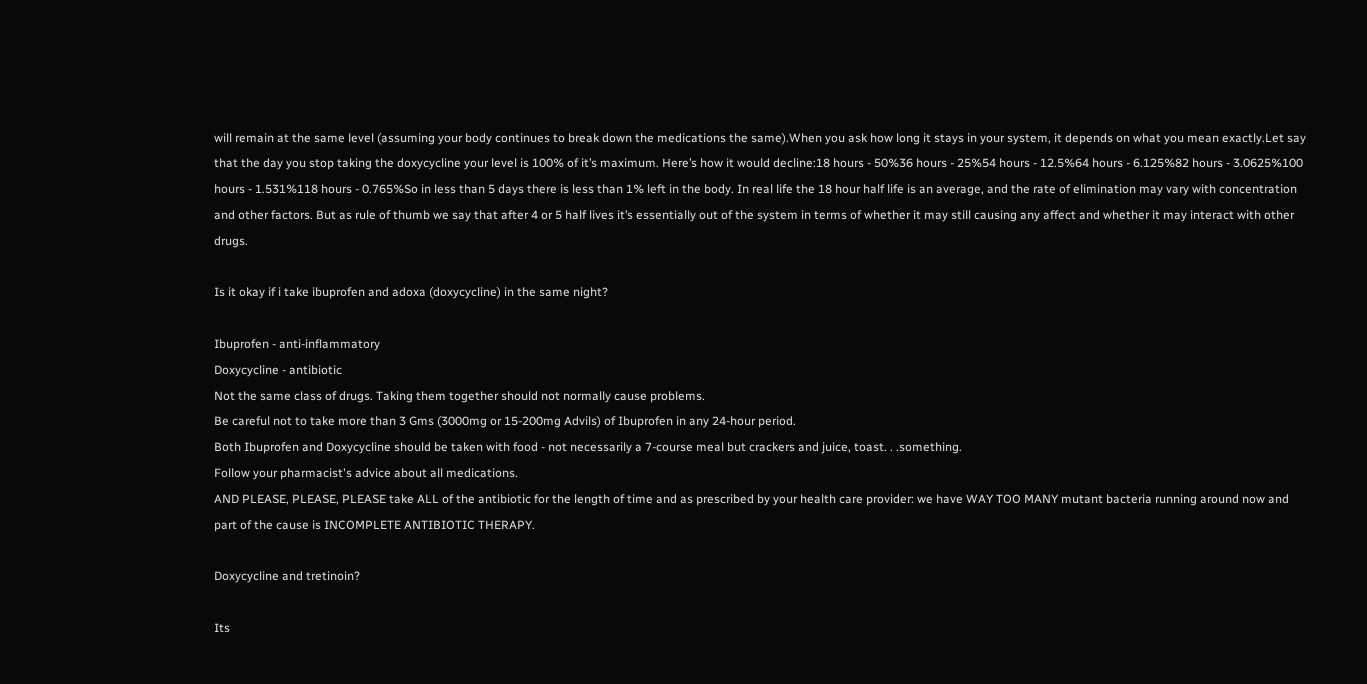will remain at the same level (assuming your body continues to break down the medications the same).When you ask how long it stays in your system, it depends on what you mean exactly.Let say that the day you stop taking the doxycycline your level is 100% of it’s maximum. Here’s how it would decline:18 hours - 50%36 hours - 25%54 hours - 12.5%64 hours - 6.125%82 hours - 3.0625%100 hours - 1.531%118 hours - 0.765%So in less than 5 days there is less than 1% left in the body. In real life the 18 hour half life is an average, and the rate of elimination may vary with concentration and other factors. But as rule of thumb we say that after 4 or 5 half lives it’s essentially out of the system in terms of whether it may still causing any affect and whether it may interact with other drugs.

Is it okay if i take ibuprofen and adoxa (doxycycline) in the same night?

Ibuprofen - anti-inflammatory
Doxycycline - antibiotic
Not the same class of drugs. Taking them together should not normally cause problems.
Be careful not to take more than 3 Gms (3000mg or 15-200mg Advils) of Ibuprofen in any 24-hour period.
Both Ibuprofen and Doxycycline should be taken with food - not necessarily a 7-course meal but crackers and juice, toast. . .something.
Follow your pharmacist's advice about all medications.
AND PLEASE, PLEASE, PLEASE take ALL of the antibiotic for the length of time and as prescribed by your health care provider: we have WAY TOO MANY mutant bacteria running around now and part of the cause is INCOMPLETE ANTIBIOTIC THERAPY.

Doxycycline and tretinoin?

Its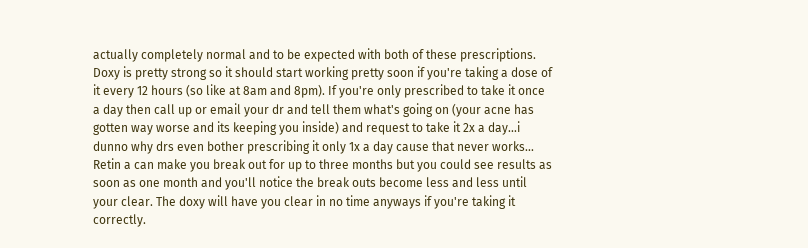actually completely normal and to be expected with both of these prescriptions. Doxy is pretty strong so it should start working pretty soon if you're taking a dose of it every 12 hours (so like at 8am and 8pm). If you're only prescribed to take it once a day then call up or email your dr and tell them what's going on (your acne has gotten way worse and its keeping you inside) and request to take it 2x a day...i dunno why drs even bother prescribing it only 1x a day cause that never works... Retin a can make you break out for up to three months but you could see results as soon as one month and you'll notice the break outs become less and less until your clear. The doxy will have you clear in no time anyways if you're taking it correctly.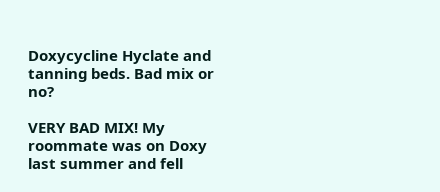Doxycycline Hyclate and tanning beds. Bad mix or no?

VERY BAD MIX! My roommate was on Doxy last summer and fell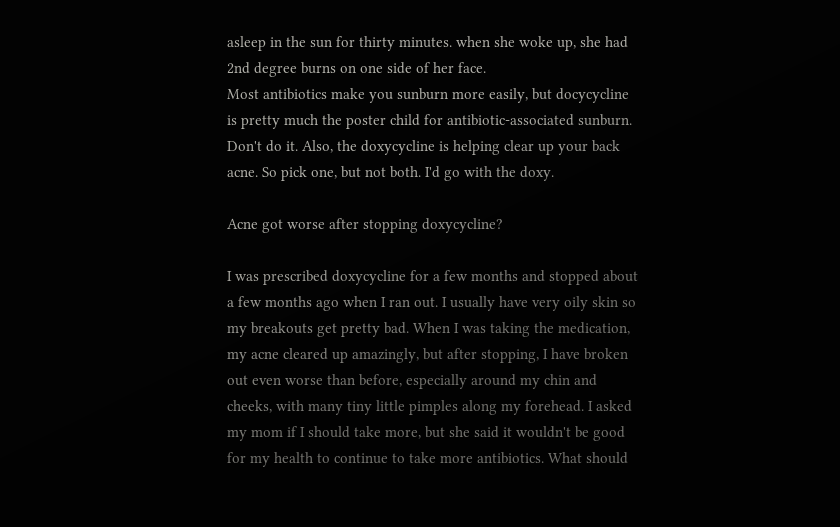asleep in the sun for thirty minutes. when she woke up, she had 2nd degree burns on one side of her face.
Most antibiotics make you sunburn more easily, but docycycline is pretty much the poster child for antibiotic-associated sunburn. Don't do it. Also, the doxycycline is helping clear up your back acne. So pick one, but not both. I'd go with the doxy.

Acne got worse after stopping doxycycline?

I was prescribed doxycycline for a few months and stopped about a few months ago when I ran out. I usually have very oily skin so my breakouts get pretty bad. When I was taking the medication, my acne cleared up amazingly, but after stopping, I have broken out even worse than before, especially around my chin and cheeks, with many tiny little pimples along my forehead. I asked my mom if I should take more, but she said it wouldn't be good for my health to continue to take more antibiotics. What should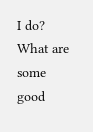I do? What are some good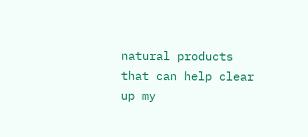natural products that can help clear up my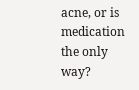acne, or is medication the only way?